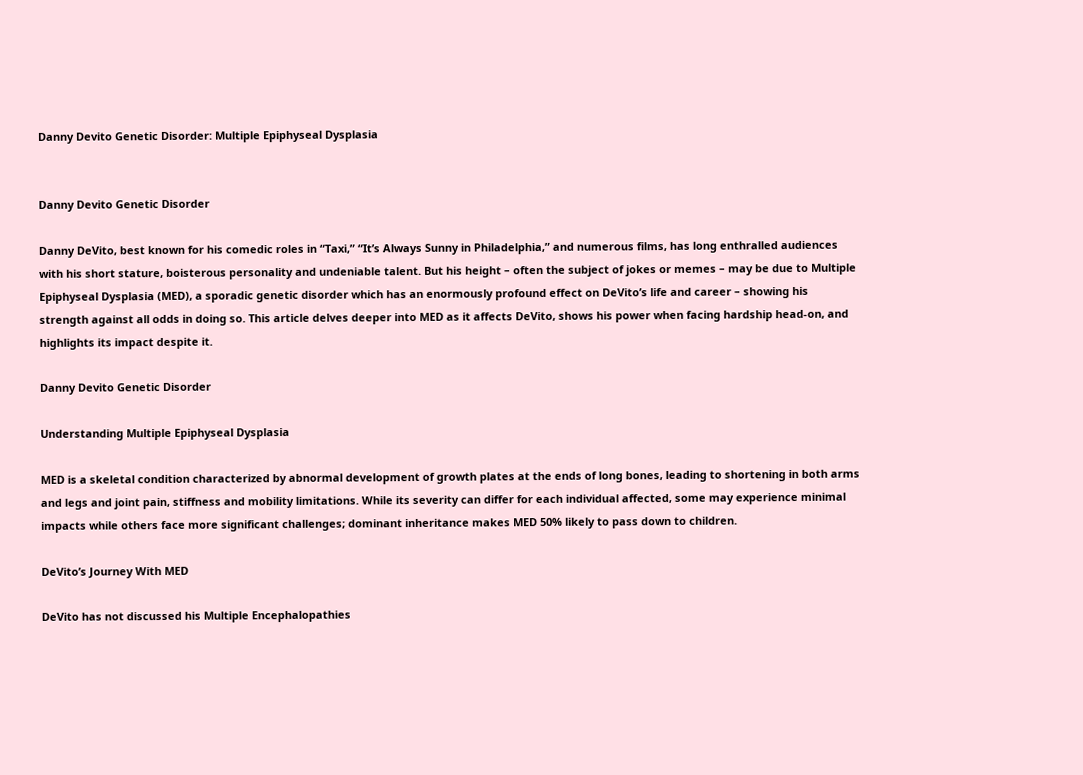Danny Devito Genetic Disorder: Multiple Epiphyseal Dysplasia


Danny Devito Genetic Disorder

Danny DeVito, best known for his comedic roles in “Taxi,” “It’s Always Sunny in Philadelphia,” and numerous films, has long enthralled audiences with his short stature, boisterous personality and undeniable talent. But his height – often the subject of jokes or memes – may be due to Multiple Epiphyseal Dysplasia (MED), a sporadic genetic disorder which has an enormously profound effect on DeVito’s life and career – showing his strength against all odds in doing so. This article delves deeper into MED as it affects DeVito, shows his power when facing hardship head-on, and highlights its impact despite it.

Danny Devito Genetic Disorder

Understanding Multiple Epiphyseal Dysplasia

MED is a skeletal condition characterized by abnormal development of growth plates at the ends of long bones, leading to shortening in both arms and legs and joint pain, stiffness and mobility limitations. While its severity can differ for each individual affected, some may experience minimal impacts while others face more significant challenges; dominant inheritance makes MED 50% likely to pass down to children.

DeVito’s Journey With MED

DeVito has not discussed his Multiple Encephalopathies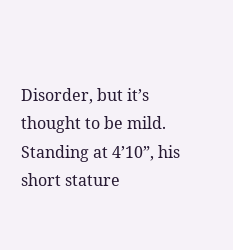Disorder, but it’s thought to be mild. Standing at 4’10”, his short stature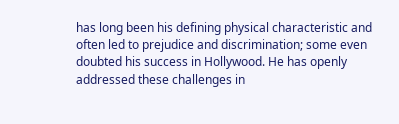has long been his defining physical characteristic and often led to prejudice and discrimination; some even doubted his success in Hollywood. He has openly addressed these challenges in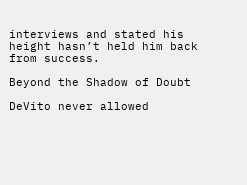interviews and stated his height hasn’t held him back from success.

Beyond the Shadow of Doubt

DeVito never allowed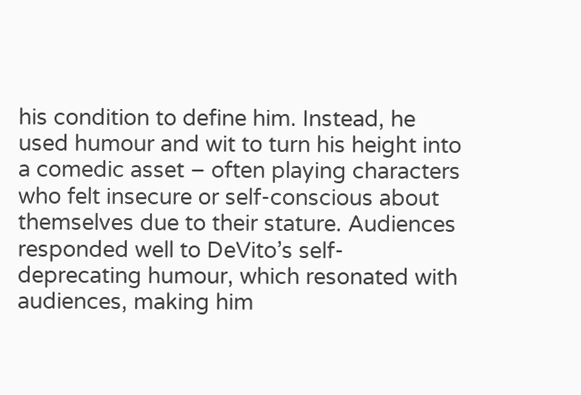his condition to define him. Instead, he used humour and wit to turn his height into a comedic asset – often playing characters who felt insecure or self-conscious about themselves due to their stature. Audiences responded well to DeVito’s self-deprecating humour, which resonated with audiences, making him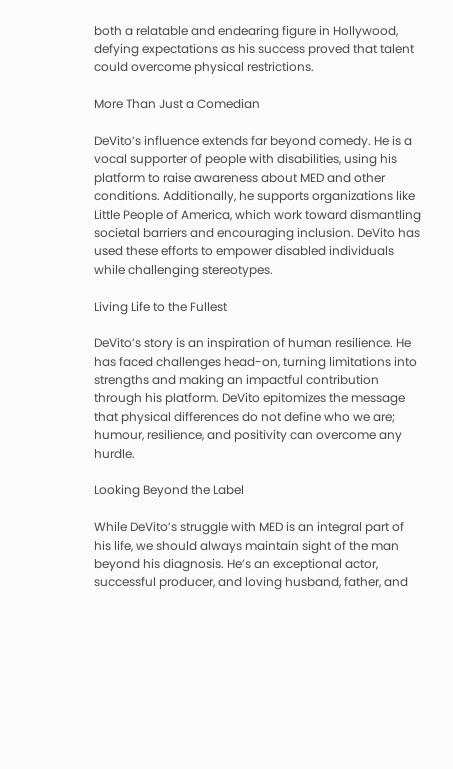both a relatable and endearing figure in Hollywood, defying expectations as his success proved that talent could overcome physical restrictions.

More Than Just a Comedian

DeVito’s influence extends far beyond comedy. He is a vocal supporter of people with disabilities, using his platform to raise awareness about MED and other conditions. Additionally, he supports organizations like Little People of America, which work toward dismantling societal barriers and encouraging inclusion. DeVito has used these efforts to empower disabled individuals while challenging stereotypes.

Living Life to the Fullest

DeVito’s story is an inspiration of human resilience. He has faced challenges head-on, turning limitations into strengths and making an impactful contribution through his platform. DeVito epitomizes the message that physical differences do not define who we are; humour, resilience, and positivity can overcome any hurdle.

Looking Beyond the Label

While DeVito’s struggle with MED is an integral part of his life, we should always maintain sight of the man beyond his diagnosis. He’s an exceptional actor, successful producer, and loving husband, father, and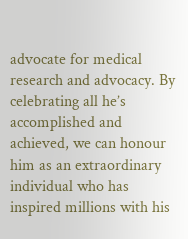advocate for medical research and advocacy. By celebrating all he’s accomplished and achieved, we can honour him as an extraordinary individual who has inspired millions with his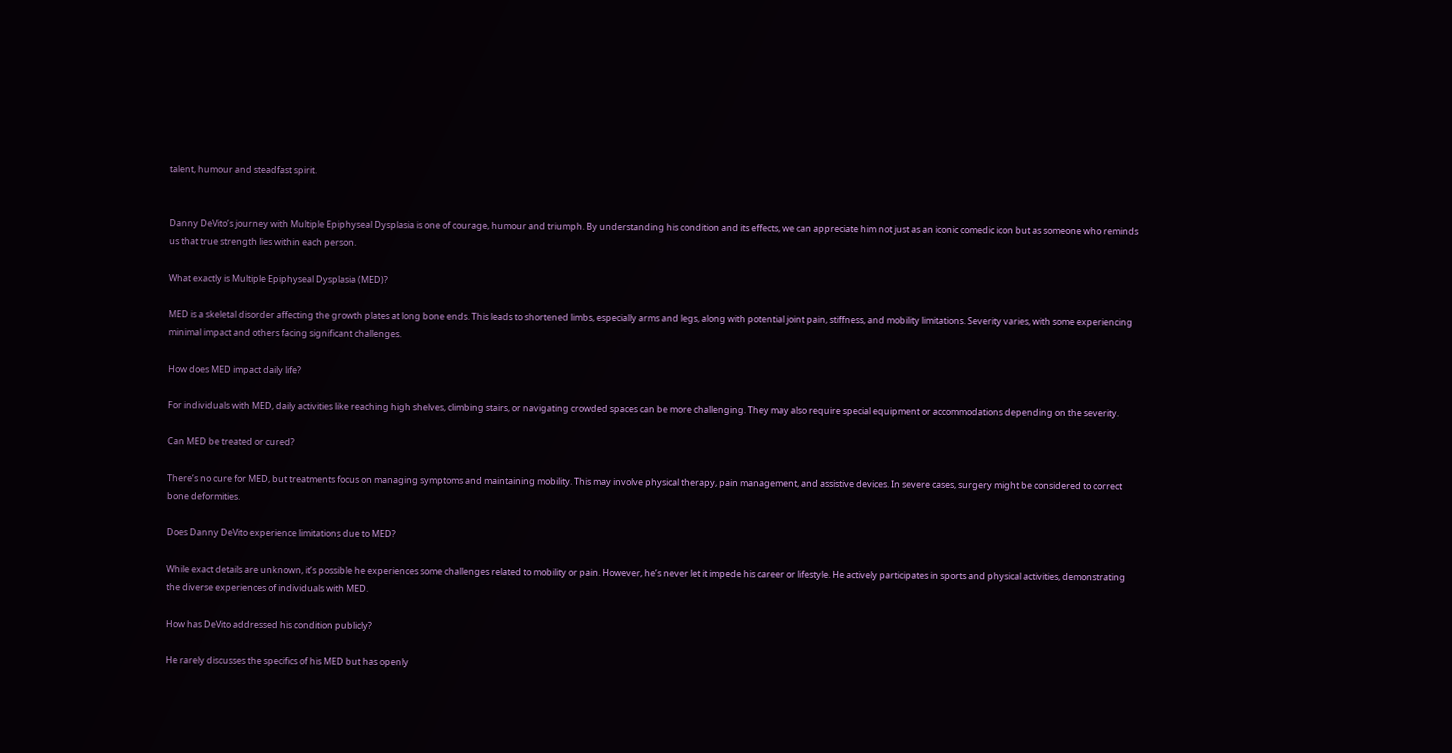talent, humour and steadfast spirit.


Danny DeVito’s journey with Multiple Epiphyseal Dysplasia is one of courage, humour and triumph. By understanding his condition and its effects, we can appreciate him not just as an iconic comedic icon but as someone who reminds us that true strength lies within each person.

What exactly is Multiple Epiphyseal Dysplasia (MED)?

MED is a skeletal disorder affecting the growth plates at long bone ends. This leads to shortened limbs, especially arms and legs, along with potential joint pain, stiffness, and mobility limitations. Severity varies, with some experiencing minimal impact and others facing significant challenges.

How does MED impact daily life?

For individuals with MED, daily activities like reaching high shelves, climbing stairs, or navigating crowded spaces can be more challenging. They may also require special equipment or accommodations depending on the severity.

Can MED be treated or cured?

There’s no cure for MED, but treatments focus on managing symptoms and maintaining mobility. This may involve physical therapy, pain management, and assistive devices. In severe cases, surgery might be considered to correct bone deformities.

Does Danny DeVito experience limitations due to MED?

While exact details are unknown, it’s possible he experiences some challenges related to mobility or pain. However, he’s never let it impede his career or lifestyle. He actively participates in sports and physical activities, demonstrating the diverse experiences of individuals with MED.

How has DeVito addressed his condition publicly?

He rarely discusses the specifics of his MED but has openly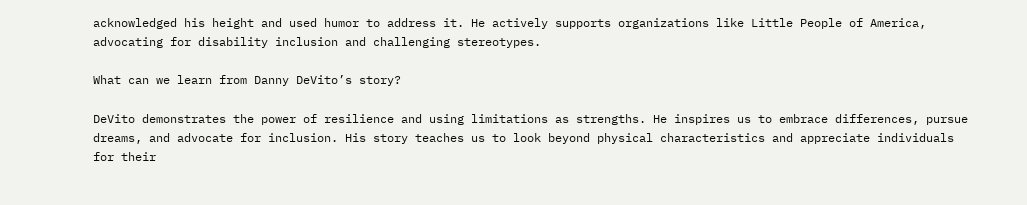acknowledged his height and used humor to address it. He actively supports organizations like Little People of America, advocating for disability inclusion and challenging stereotypes.

What can we learn from Danny DeVito’s story?

DeVito demonstrates the power of resilience and using limitations as strengths. He inspires us to embrace differences, pursue dreams, and advocate for inclusion. His story teaches us to look beyond physical characteristics and appreciate individuals for their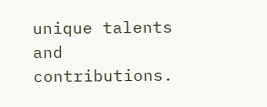unique talents and contributions.